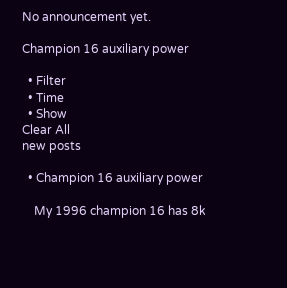No announcement yet.

Champion 16 auxiliary power

  • Filter
  • Time
  • Show
Clear All
new posts

  • Champion 16 auxiliary power

    My 1996 champion 16 has 8k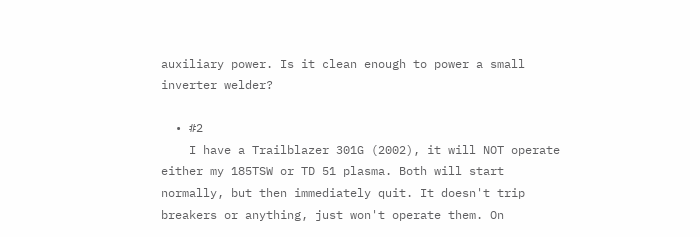auxiliary power. Is it clean enough to power a small inverter welder?

  • #2
    I have a Trailblazer 301G (2002), it will NOT operate either my 185TSW or TD 51 plasma. Both will start normally, but then immediately quit. It doesn't trip breakers or anything, just won't operate them. On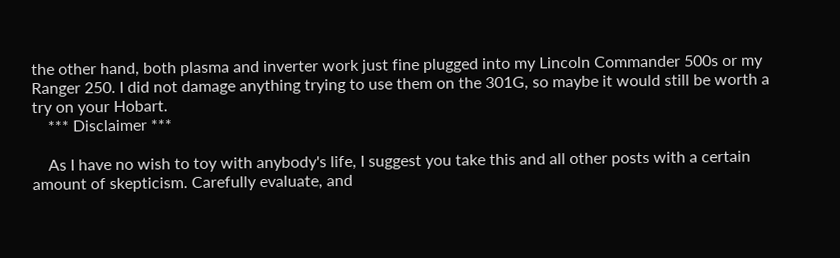the other hand, both plasma and inverter work just fine plugged into my Lincoln Commander 500s or my Ranger 250. I did not damage anything trying to use them on the 301G, so maybe it would still be worth a try on your Hobart.
    *** Disclaimer ***

    As I have no wish to toy with anybody's life, I suggest you take this and all other posts with a certain amount of skepticism. Carefully evaluate, and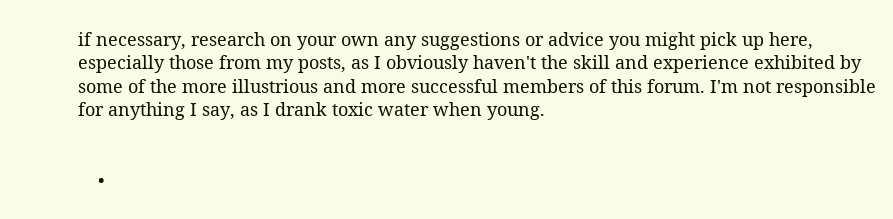if necessary, research on your own any suggestions or advice you might pick up here, especially those from my posts, as I obviously haven't the skill and experience exhibited by some of the more illustrious and more successful members of this forum. I'm not responsible for anything I say, as I drank toxic water when young.


    •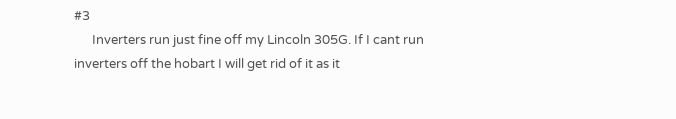#3
      Inverters run just fine off my Lincoln 305G. If I cant run inverters off the hobart I will get rid of it as it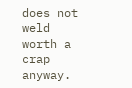does not weld worth a crap anyway.